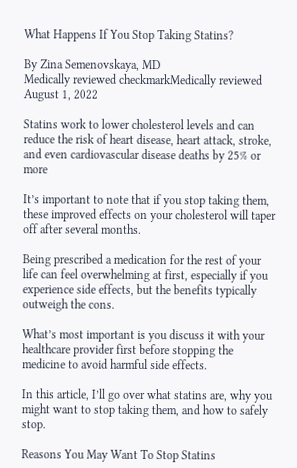What Happens If You Stop Taking Statins?

By Zina Semenovskaya, MD
Medically reviewed checkmarkMedically reviewed
August 1, 2022

Statins work to lower cholesterol levels and can reduce the risk of heart disease, heart attack, stroke, and even cardiovascular disease deaths by 25% or more

It’s important to note that if you stop taking them, these improved effects on your cholesterol will taper off after several months.

Being prescribed a medication for the rest of your life can feel overwhelming at first, especially if you experience side effects, but the benefits typically outweigh the cons.

What’s most important is you discuss it with your healthcare provider first before stopping the medicine to avoid harmful side effects.

In this article, I’ll go over what statins are, why you might want to stop taking them, and how to safely stop.

Reasons You May Want To Stop Statins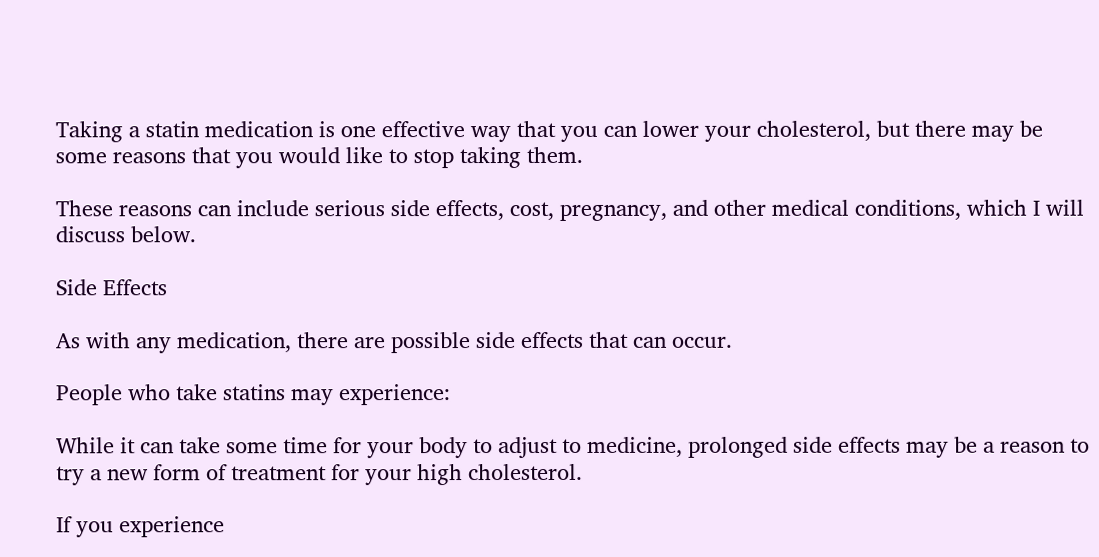Taking a statin medication is one effective way that you can lower your cholesterol, but there may be some reasons that you would like to stop taking them.

These reasons can include serious side effects, cost, pregnancy, and other medical conditions, which I will discuss below.

Side Effects

As with any medication, there are possible side effects that can occur.

People who take statins may experience:

While it can take some time for your body to adjust to medicine, prolonged side effects may be a reason to try a new form of treatment for your high cholesterol.

If you experience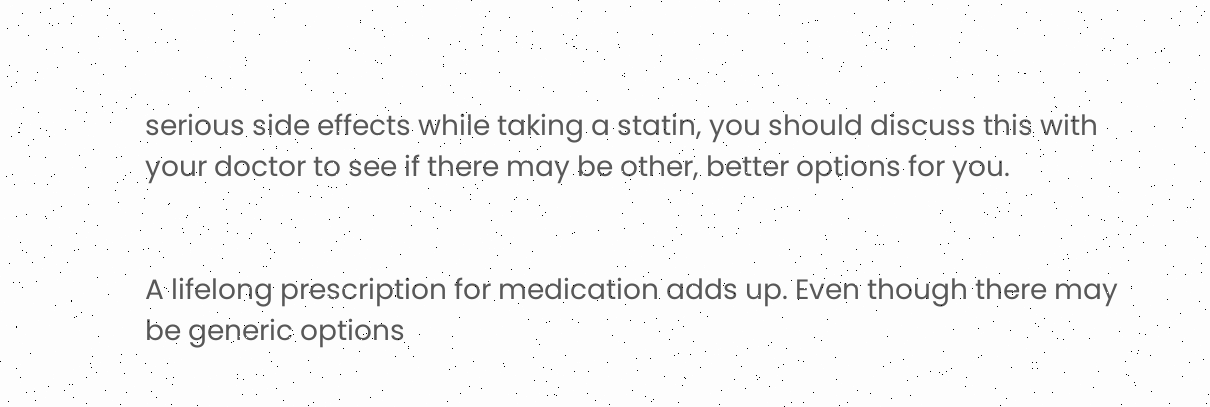serious side effects while taking a statin, you should discuss this with your doctor to see if there may be other, better options for you.


A lifelong prescription for medication adds up. Even though there may be generic options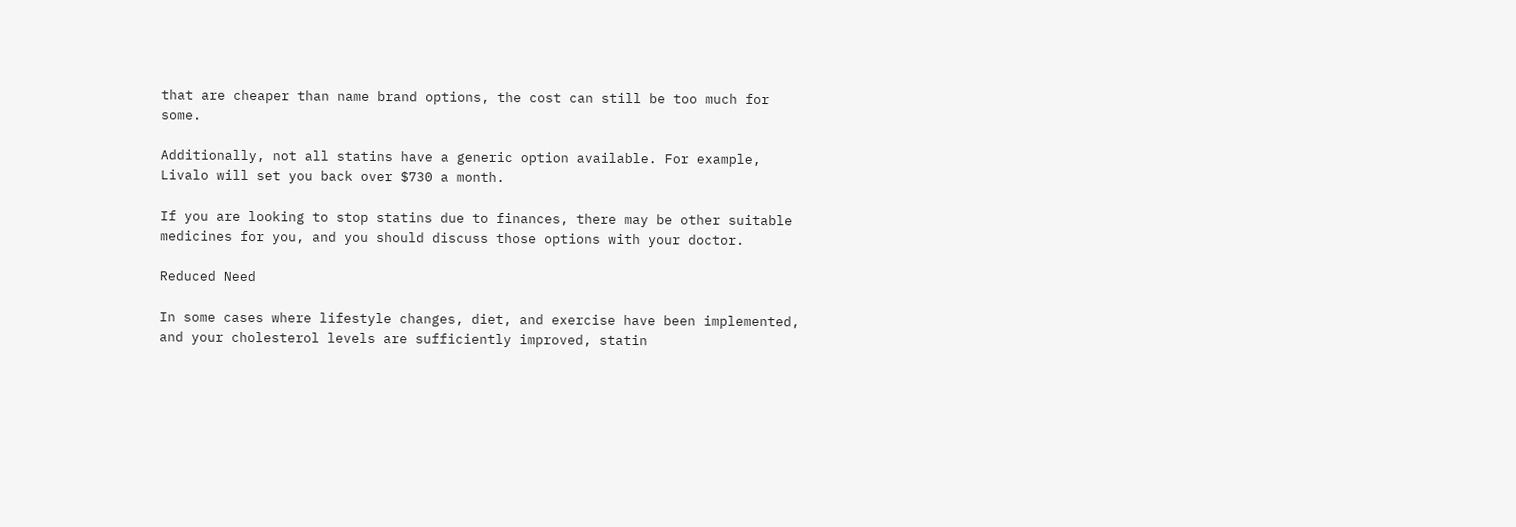that are cheaper than name brand options, the cost can still be too much for some.

Additionally, not all statins have a generic option available. For example, Livalo will set you back over $730 a month.

If you are looking to stop statins due to finances, there may be other suitable medicines for you, and you should discuss those options with your doctor.

Reduced Need

In some cases where lifestyle changes, diet, and exercise have been implemented, and your cholesterol levels are sufficiently improved, statin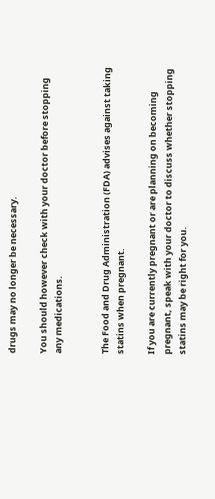drugs may no longer be necessary.

You should however check with your doctor before stopping any medications.


The Food and Drug Administration (FDA) advises against taking statins when pregnant.

If you are currently pregnant or are planning on becoming pregnant, speak with your doctor to discuss whether stopping statins may be right for you.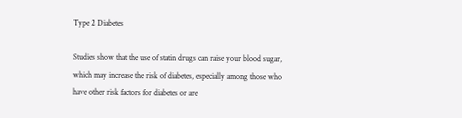Type 2 Diabetes

Studies show that the use of statin drugs can raise your blood sugar, which may increase the risk of diabetes, especially among those who have other risk factors for diabetes or are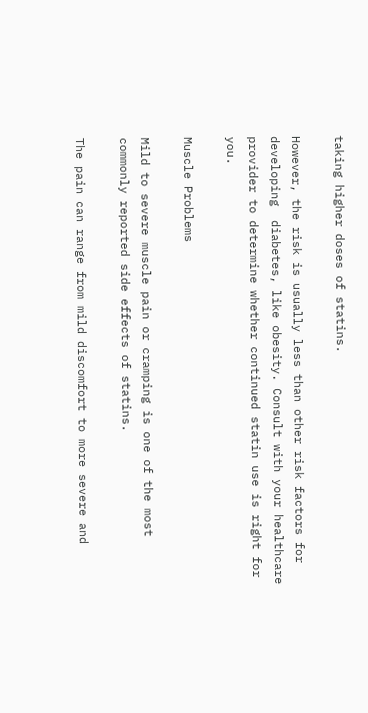taking higher doses of statins.

However, the risk is usually less than other risk factors for developing  diabetes, like obesity. Consult with your healthcare provider to determine whether continued statin use is right for you.

Muscle Problems

Mild to severe muscle pain or cramping is one of the most commonly reported side effects of statins.

The pain can range from mild discomfort to more severe and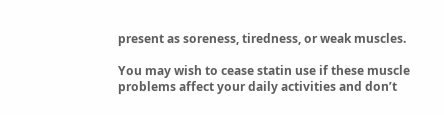present as soreness, tiredness, or weak muscles.

You may wish to cease statin use if these muscle problems affect your daily activities and don’t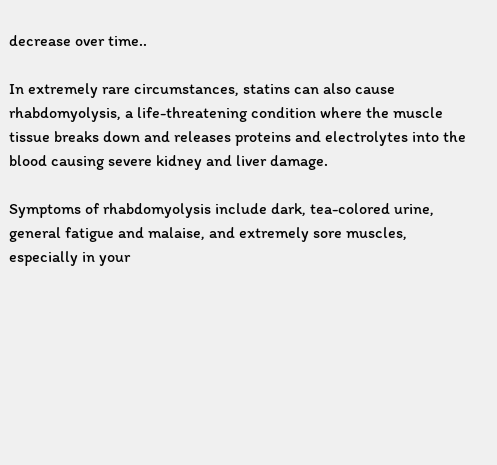decrease over time..

In extremely rare circumstances, statins can also cause rhabdomyolysis, a life-threatening condition where the muscle tissue breaks down and releases proteins and electrolytes into the blood causing severe kidney and liver damage.

Symptoms of rhabdomyolysis include dark, tea-colored urine, general fatigue and malaise, and extremely sore muscles, especially in your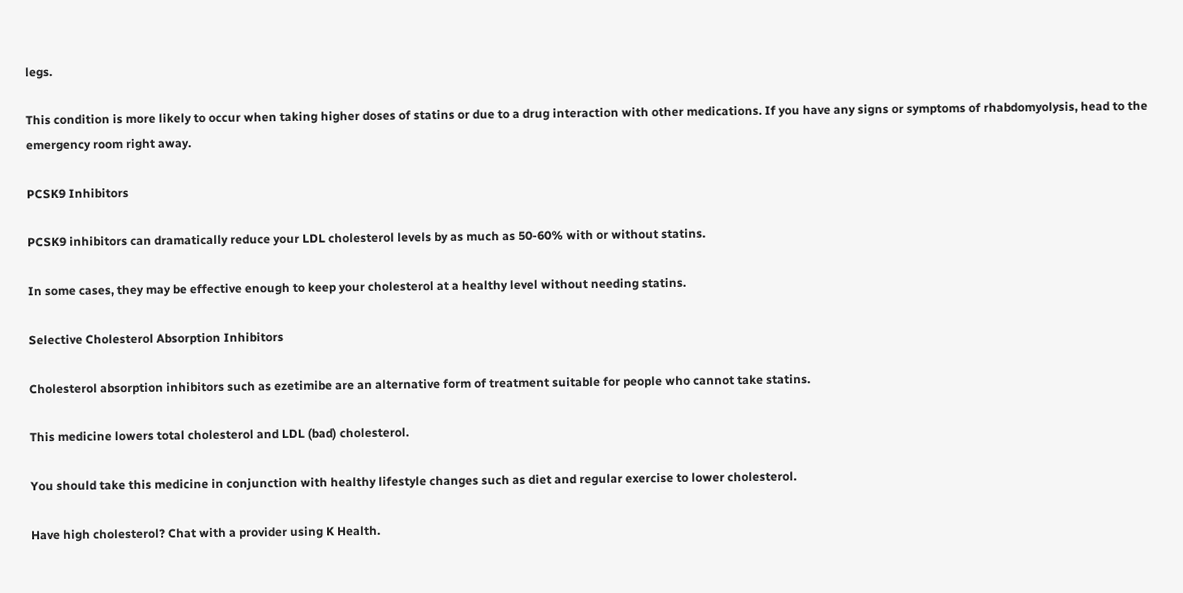legs.

This condition is more likely to occur when taking higher doses of statins or due to a drug interaction with other medications. If you have any signs or symptoms of rhabdomyolysis, head to the emergency room right away.

PCSK9 Inhibitors

PCSK9 inhibitors can dramatically reduce your LDL cholesterol levels by as much as 50-60% with or without statins.

In some cases, they may be effective enough to keep your cholesterol at a healthy level without needing statins.

Selective Cholesterol Absorption Inhibitors

Cholesterol absorption inhibitors such as ezetimibe are an alternative form of treatment suitable for people who cannot take statins.

This medicine lowers total cholesterol and LDL (bad) cholesterol.

You should take this medicine in conjunction with healthy lifestyle changes such as diet and regular exercise to lower cholesterol.

Have high cholesterol? Chat with a provider using K Health.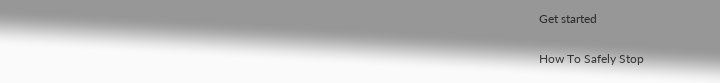Get started

How To Safely Stop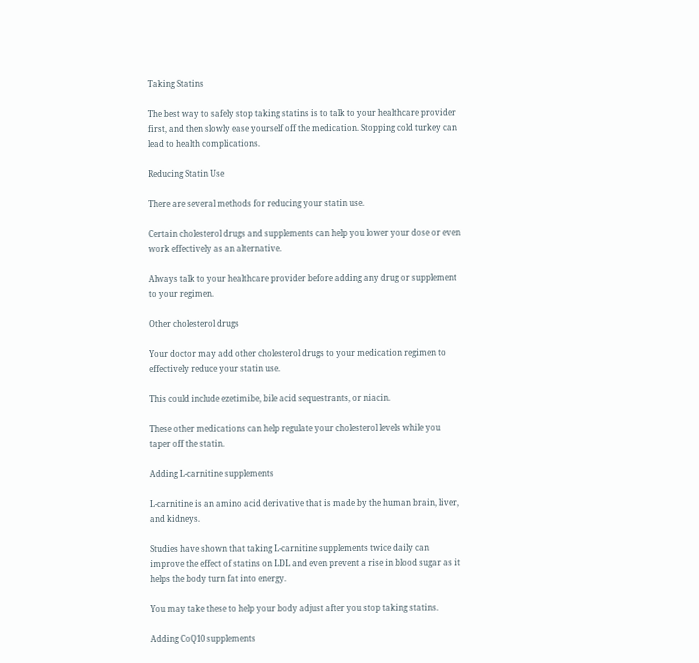Taking Statins

The best way to safely stop taking statins is to talk to your healthcare provider first, and then slowly ease yourself off the medication. Stopping cold turkey can lead to health complications.

Reducing Statin Use

There are several methods for reducing your statin use.

Certain cholesterol drugs and supplements can help you lower your dose or even work effectively as an alternative.

Always talk to your healthcare provider before adding any drug or supplement to your regimen.

Other cholesterol drugs

Your doctor may add other cholesterol drugs to your medication regimen to effectively reduce your statin use.

This could include ezetimibe, bile acid sequestrants, or niacin.

These other medications can help regulate your cholesterol levels while you taper off the statin.

Adding L-carnitine supplements

L-carnitine is an amino acid derivative that is made by the human brain, liver, and kidneys.

Studies have shown that taking L-carnitine supplements twice daily can improve the effect of statins on LDL and even prevent a rise in blood sugar as it helps the body turn fat into energy.

You may take these to help your body adjust after you stop taking statins.

Adding CoQ10 supplements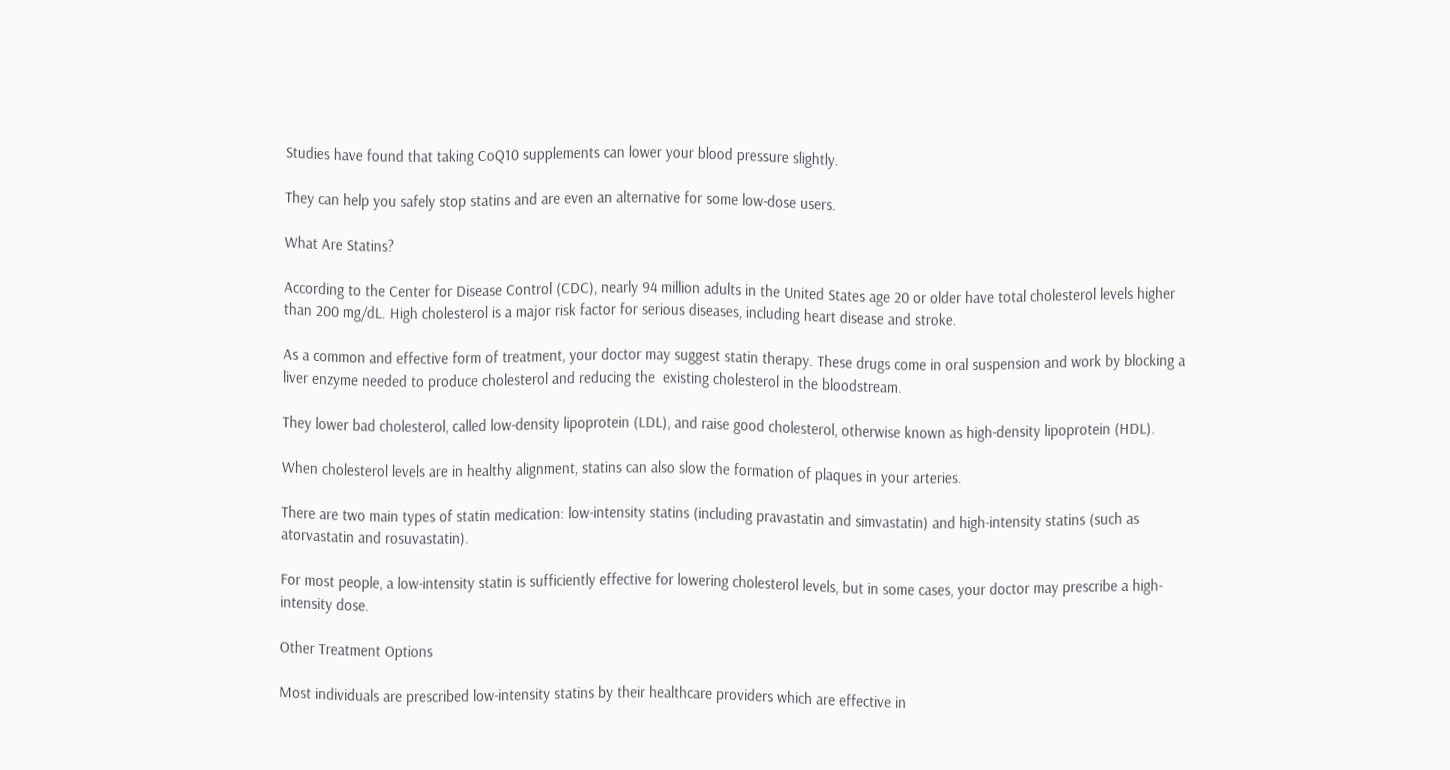Studies have found that taking CoQ10 supplements can lower your blood pressure slightly.

They can help you safely stop statins and are even an alternative for some low-dose users.

What Are Statins?

According to the Center for Disease Control (CDC), nearly 94 million adults in the United States age 20 or older have total cholesterol levels higher than 200 mg/dL. High cholesterol is a major risk factor for serious diseases, including heart disease and stroke.

As a common and effective form of treatment, your doctor may suggest statin therapy. These drugs come in oral suspension and work by blocking a liver enzyme needed to produce cholesterol and reducing the  existing cholesterol in the bloodstream.

They lower bad cholesterol, called low-density lipoprotein (LDL), and raise good cholesterol, otherwise known as high-density lipoprotein (HDL).

When cholesterol levels are in healthy alignment, statins can also slow the formation of plaques in your arteries.

There are two main types of statin medication: low-intensity statins (including pravastatin and simvastatin) and high-intensity statins (such as atorvastatin and rosuvastatin).

For most people, a low-intensity statin is sufficiently effective for lowering cholesterol levels, but in some cases, your doctor may prescribe a high-intensity dose.

Other Treatment Options

Most individuals are prescribed low-intensity statins by their healthcare providers which are effective in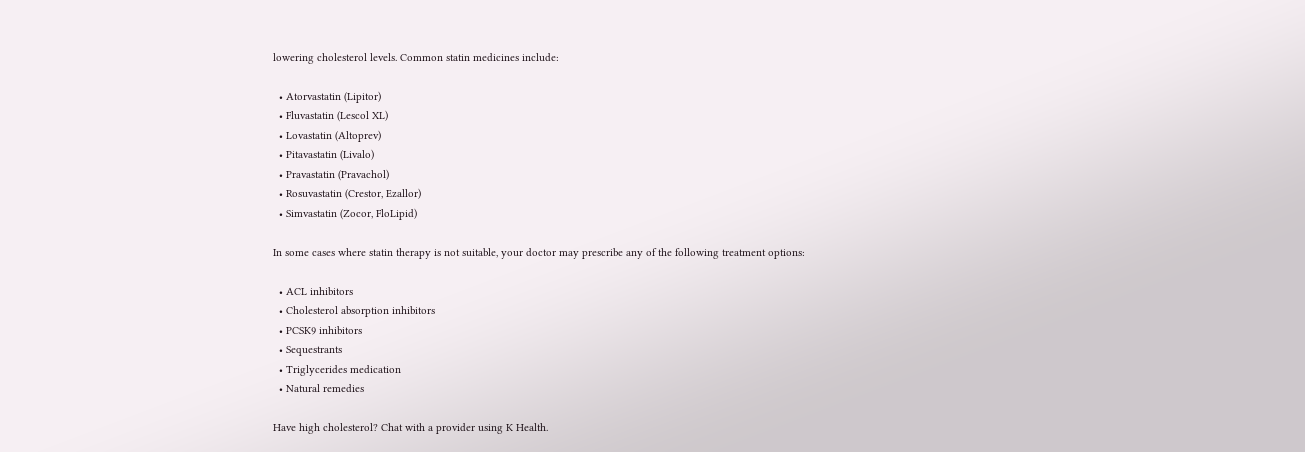lowering cholesterol levels. Common statin medicines include:

  • Atorvastatin (Lipitor)
  • Fluvastatin (Lescol XL)
  • Lovastatin (Altoprev)
  • Pitavastatin (Livalo)
  • Pravastatin (Pravachol)
  • Rosuvastatin (Crestor, Ezallor)
  • Simvastatin (Zocor, FloLipid)

In some cases where statin therapy is not suitable, your doctor may prescribe any of the following treatment options:

  • ACL inhibitors
  • Cholesterol absorption inhibitors
  • PCSK9 inhibitors
  • Sequestrants
  • Triglycerides medication
  • Natural remedies

Have high cholesterol? Chat with a provider using K Health.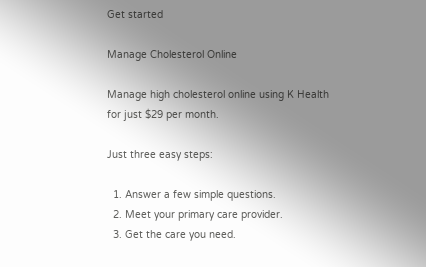Get started

Manage Cholesterol Online

Manage high cholesterol online using K Health for just $29 per month.

Just three easy steps:

  1. Answer a few simple questions.
  2. Meet your primary care provider.
  3. Get the care you need.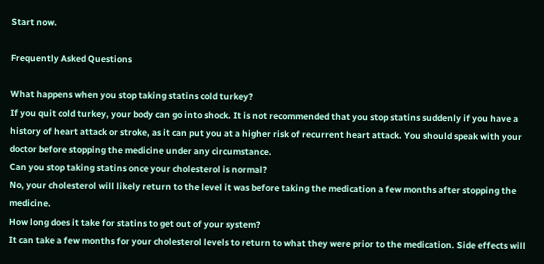Start now.

Frequently Asked Questions

What happens when you stop taking statins cold turkey?
If you quit cold turkey, your body can go into shock. It is not recommended that you stop statins suddenly if you have a history of heart attack or stroke, as it can put you at a higher risk of recurrent heart attack. You should speak with your doctor before stopping the medicine under any circumstance.
Can you stop taking statins once your cholesterol is normal?
No, your cholesterol will likely return to the level it was before taking the medication a few months after stopping the medicine.
How long does it take for statins to get out of your system?
It can take a few months for your cholesterol levels to return to what they were prior to the medication. Side effects will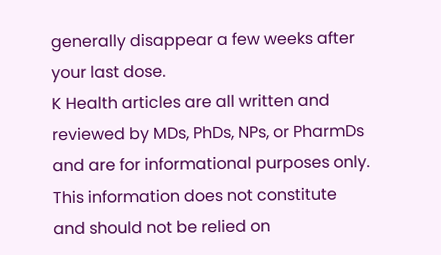generally disappear a few weeks after your last dose.
K Health articles are all written and reviewed by MDs, PhDs, NPs, or PharmDs and are for informational purposes only. This information does not constitute and should not be relied on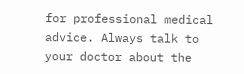for professional medical advice. Always talk to your doctor about the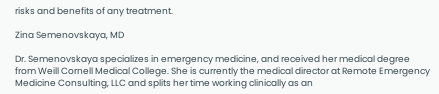risks and benefits of any treatment.

Zina Semenovskaya, MD

Dr. Semenovskaya specializes in emergency medicine, and received her medical degree from Weill Cornell Medical College. She is currently the medical director at Remote Emergency Medicine Consulting, LLC and splits her time working clinically as an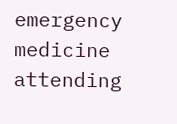emergency medicine attending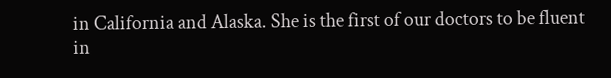in California and Alaska. She is the first of our doctors to be fluent in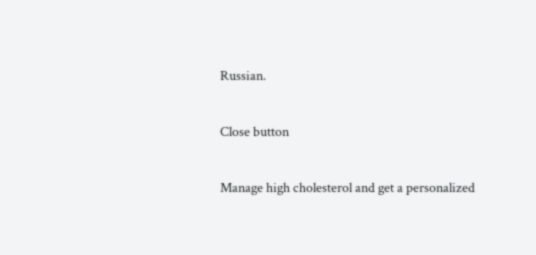Russian.

Close button

Manage high cholesterol and get a personalized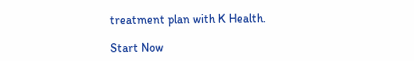treatment plan with K Health.

Start Now